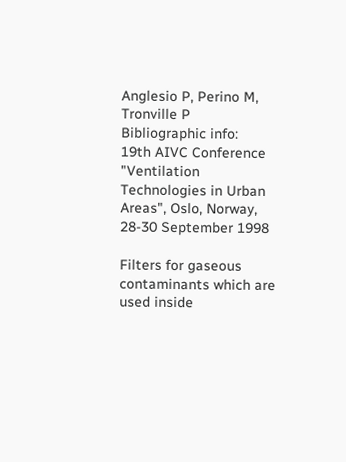Anglesio P, Perino M, Tronville P
Bibliographic info:
19th AIVC Conference "Ventilation Technologies in Urban Areas", Oslo, Norway, 28-30 September 1998

Filters for gaseous contaminants which are used inside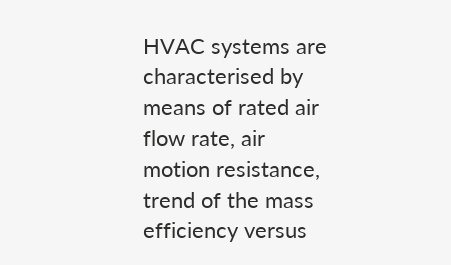HVAC systems are characterised by means of rated air flow rate, air motion resistance, trend of the mass efficiency versus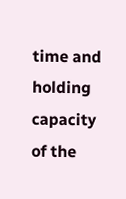time and holding capacity of the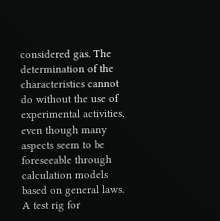considered gas. The determination of the characteristics cannot do without the use of experimental activities, even though many aspects seem to be foreseeable through calculation models based on general laws. A test rig for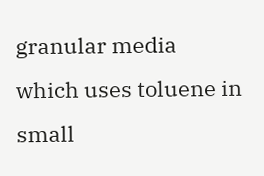granular media which uses toluene in small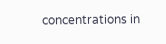concentrations in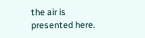the air is presented here.